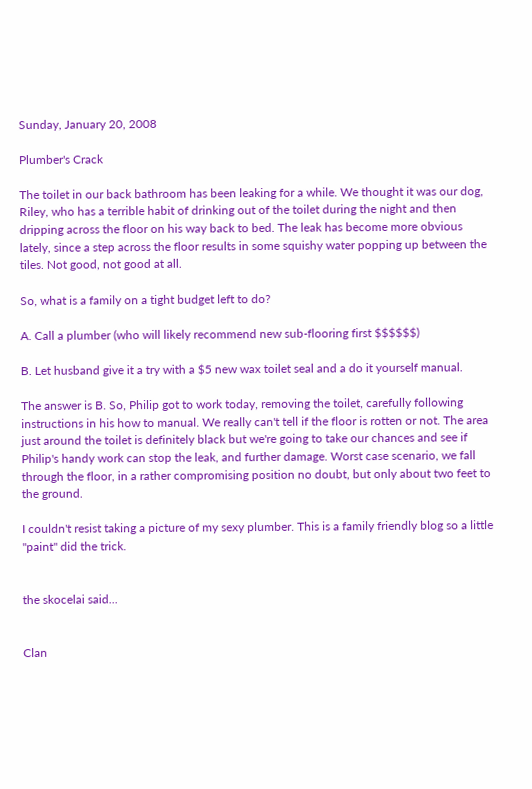Sunday, January 20, 2008

Plumber's Crack

The toilet in our back bathroom has been leaking for a while. We thought it was our dog, Riley, who has a terrible habit of drinking out of the toilet during the night and then dripping across the floor on his way back to bed. The leak has become more obvious lately, since a step across the floor results in some squishy water popping up between the tiles. Not good, not good at all.

So, what is a family on a tight budget left to do?

A. Call a plumber (who will likely recommend new sub-flooring first $$$$$$)

B. Let husband give it a try with a $5 new wax toilet seal and a do it yourself manual.

The answer is B. So, Philip got to work today, removing the toilet, carefully following instructions in his how to manual. We really can't tell if the floor is rotten or not. The area just around the toilet is definitely black but we're going to take our chances and see if Philip's handy work can stop the leak, and further damage. Worst case scenario, we fall through the floor, in a rather compromising position no doubt, but only about two feet to the ground.

I couldn't resist taking a picture of my sexy plumber. This is a family friendly blog so a little "paint" did the trick.


the skocelai said...


Clan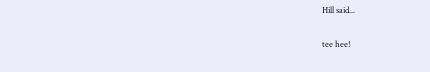Hill said...

tee hee!